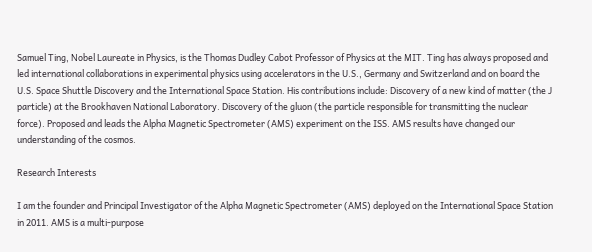Samuel Ting, Nobel Laureate in Physics, is the Thomas Dudley Cabot Professor of Physics at the MIT. Ting has always proposed and led international collaborations in experimental physics using accelerators in the U.S., Germany and Switzerland and on board the U.S. Space Shuttle Discovery and the International Space Station. His contributions include: Discovery of a new kind of matter (the J particle) at the Brookhaven National Laboratory. Discovery of the gluon (the particle responsible for transmitting the nuclear force). Proposed and leads the Alpha Magnetic Spectrometer (AMS) experiment on the ISS. AMS results have changed our understanding of the cosmos.

Research Interests

I am the founder and Principal Investigator of the Alpha Magnetic Spectrometer (AMS) deployed on the International Space Station in 2011. AMS is a multi-purpose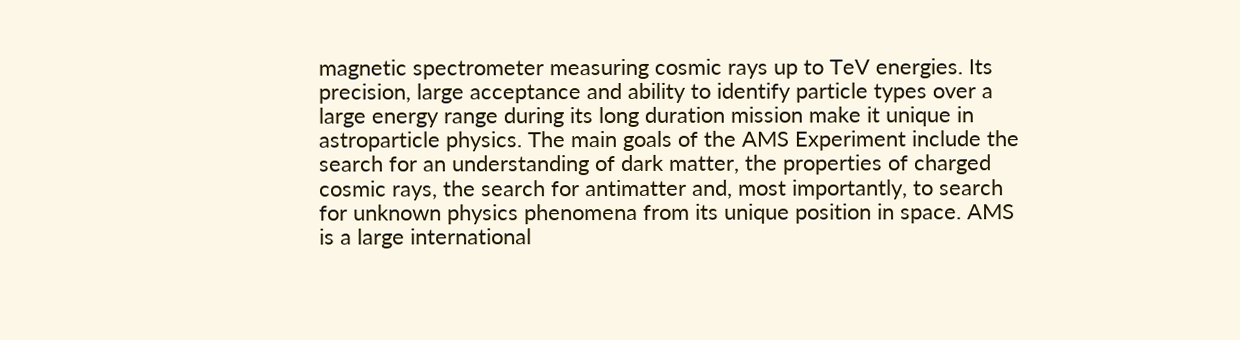magnetic spectrometer measuring cosmic rays up to TeV energies. Its precision, large acceptance and ability to identify particle types over a large energy range during its long duration mission make it unique in astroparticle physics. The main goals of the AMS Experiment include the search for an understanding of dark matter, the properties of charged cosmic rays, the search for antimatter and, most importantly, to search for unknown physics phenomena from its unique position in space. AMS is a large international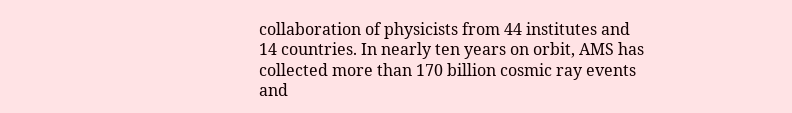collaboration of physicists from 44 institutes and 14 countries. In nearly ten years on orbit, AMS has collected more than 170 billion cosmic ray events and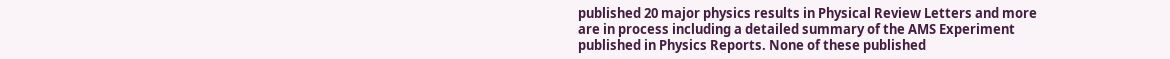published 20 major physics results in Physical Review Letters and more are in process including a detailed summary of the AMS Experiment published in Physics Reports. None of these published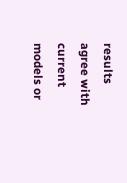results agree with current models or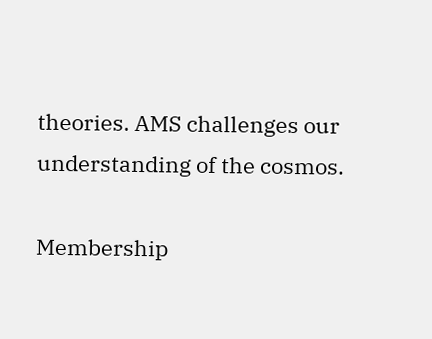theories. AMS challenges our understanding of the cosmos.

Membership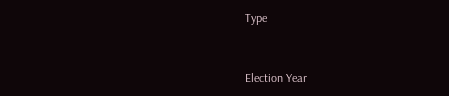Type


Election Year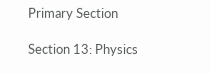Primary Section

Section 13: Physics